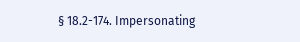§ 18.2-174. Impersonating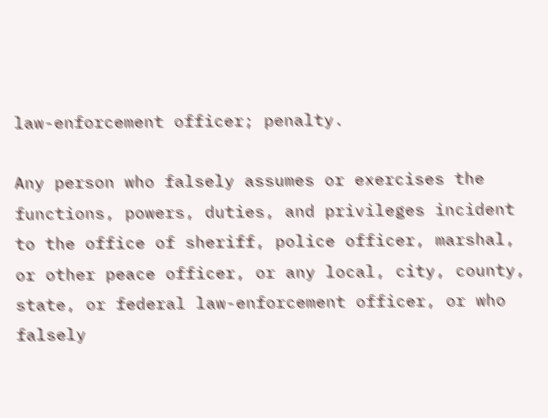law-enforcement officer; penalty.

Any person who falsely assumes or exercises the functions, powers, duties, and privileges incident to the office of sheriff, police officer, marshal, or other peace officer, or any local, city, county, state, or federal law-enforcement officer, or who falsely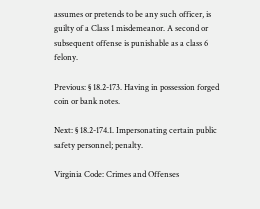assumes or pretends to be any such officer, is guilty of a Class 1 misdemeanor. A second or subsequent offense is punishable as a class 6 felony.

Previous: § 18.2-173. Having in possession forged coin or bank notes.

Next: § 18.2-174.1. Impersonating certain public safety personnel; penalty.

Virginia Code: Crimes and Offenses